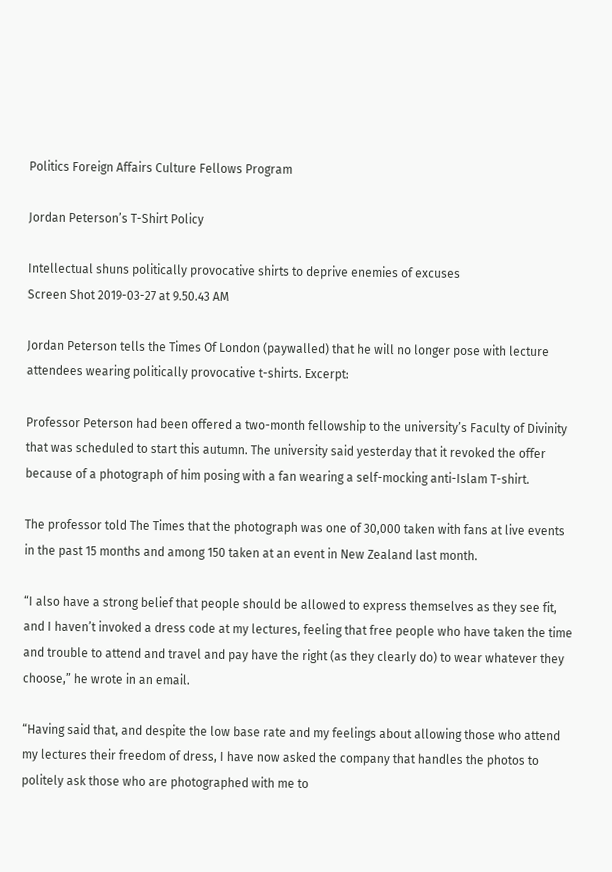Politics Foreign Affairs Culture Fellows Program

Jordan Peterson’s T-Shirt Policy

Intellectual shuns politically provocative shirts to deprive enemies of excuses
Screen Shot 2019-03-27 at 9.50.43 AM

Jordan Peterson tells the Times Of London (paywalled) that he will no longer pose with lecture attendees wearing politically provocative t-shirts. Excerpt:

Professor Peterson had been offered a two-month fellowship to the university’s Faculty of Divinity that was scheduled to start this autumn. The university said yesterday that it revoked the offer because of a photograph of him posing with a fan wearing a self-mocking anti-Islam T-shirt.

The professor told The Times that the photograph was one of 30,000 taken with fans at live events in the past 15 months and among 150 taken at an event in New Zealand last month.

“I also have a strong belief that people should be allowed to express themselves as they see fit, and I haven’t invoked a dress code at my lectures, feeling that free people who have taken the time and trouble to attend and travel and pay have the right (as they clearly do) to wear whatever they choose,” he wrote in an email.

“Having said that, and despite the low base rate and my feelings about allowing those who attend my lectures their freedom of dress, I have now asked the company that handles the photos to politely ask those who are photographed with me to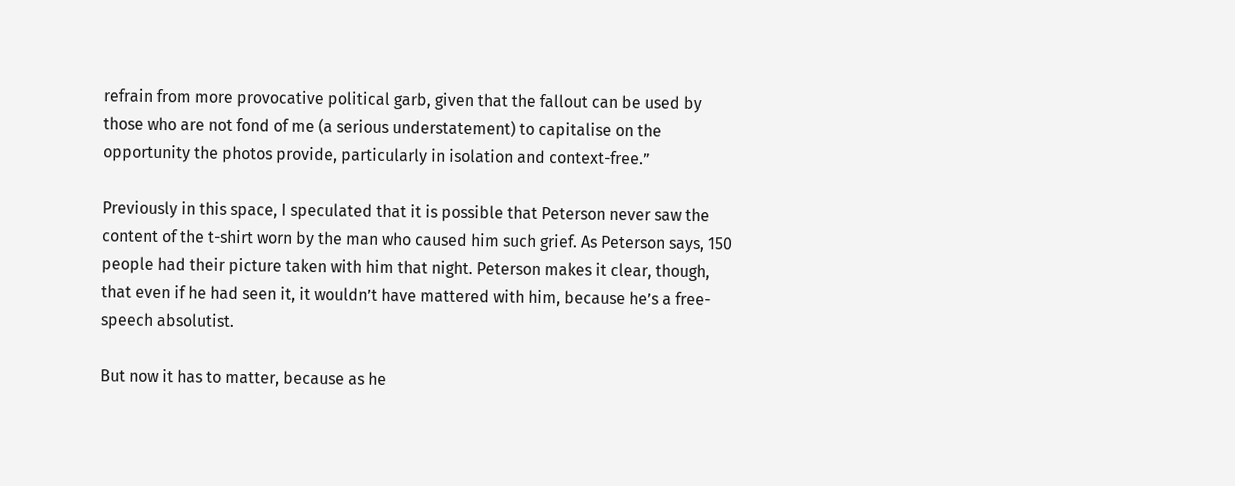refrain from more provocative political garb, given that the fallout can be used by those who are not fond of me (a serious understatement) to capitalise on the opportunity the photos provide, particularly in isolation and context-free.”

Previously in this space, I speculated that it is possible that Peterson never saw the content of the t-shirt worn by the man who caused him such grief. As Peterson says, 150 people had their picture taken with him that night. Peterson makes it clear, though, that even if he had seen it, it wouldn’t have mattered with him, because he’s a free-speech absolutist.

But now it has to matter, because as he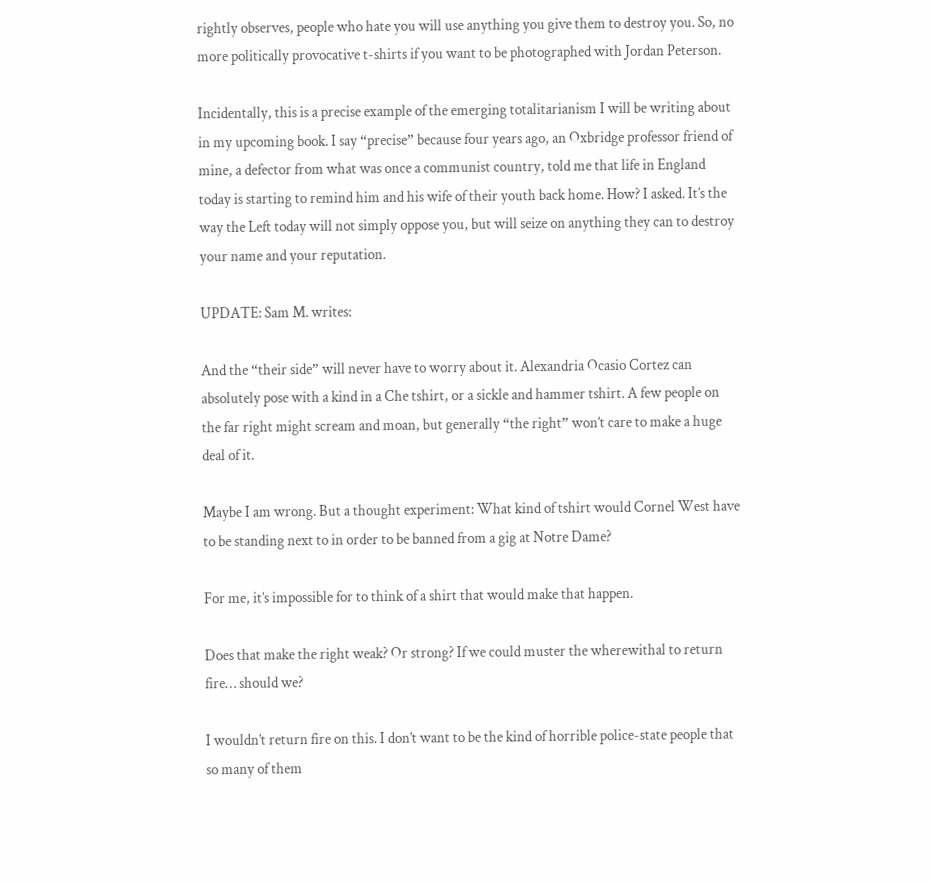rightly observes, people who hate you will use anything you give them to destroy you. So, no more politically provocative t-shirts if you want to be photographed with Jordan Peterson.

Incidentally, this is a precise example of the emerging totalitarianism I will be writing about in my upcoming book. I say “precise” because four years ago, an Oxbridge professor friend of mine, a defector from what was once a communist country, told me that life in England today is starting to remind him and his wife of their youth back home. How? I asked. It’s the way the Left today will not simply oppose you, but will seize on anything they can to destroy your name and your reputation.

UPDATE: Sam M. writes:

And the “their side” will never have to worry about it. Alexandria Ocasio Cortez can absolutely pose with a kind in a Che tshirt, or a sickle and hammer tshirt. A few people on the far right might scream and moan, but generally “the right” won’t care to make a huge deal of it.

Maybe I am wrong. But a thought experiment: What kind of tshirt would Cornel West have to be standing next to in order to be banned from a gig at Notre Dame?

For me, it’s impossible for to think of a shirt that would make that happen.

Does that make the right weak? Or strong? If we could muster the wherewithal to return fire… should we?

I wouldn’t return fire on this. I don’t want to be the kind of horrible police-state people that so many of them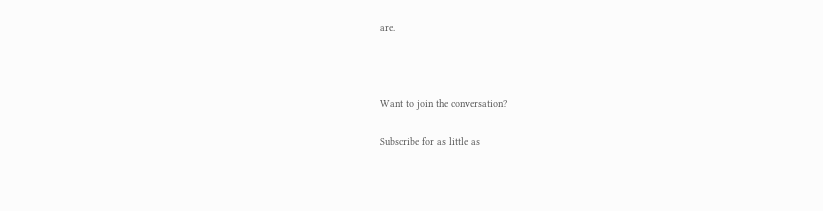are.



Want to join the conversation?

Subscribe for as little as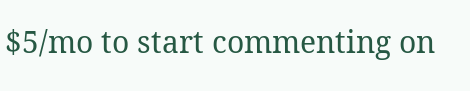$5/mo to start commenting on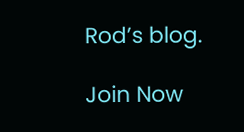Rod’s blog.

Join Now